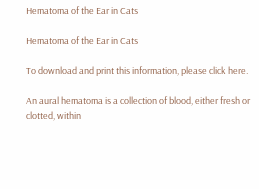Hematoma of the Ear in Cats

Hematoma of the Ear in Cats

To download and print this information, please click here.

An aural hematoma is a collection of blood, either fresh or clotted, within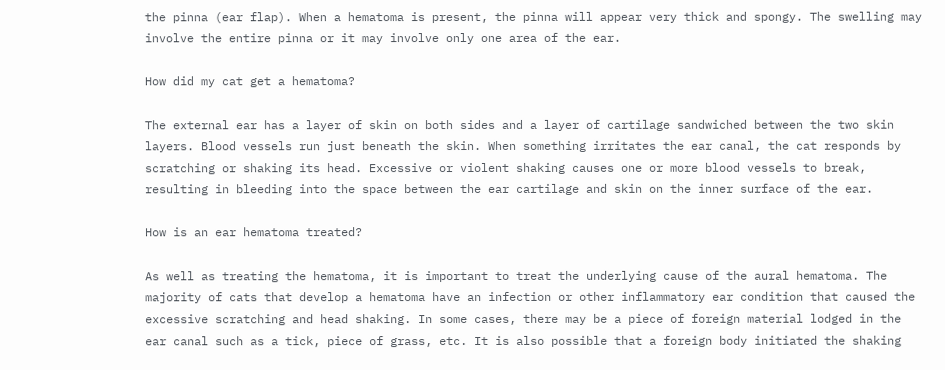the pinna (ear flap). When a hematoma is present, the pinna will appear very thick and spongy. The swelling may involve the entire pinna or it may involve only one area of the ear.

How did my cat get a hematoma?

The external ear has a layer of skin on both sides and a layer of cartilage sandwiched between the two skin layers. Blood vessels run just beneath the skin. When something irritates the ear canal, the cat responds by scratching or shaking its head. Excessive or violent shaking causes one or more blood vessels to break, resulting in bleeding into the space between the ear cartilage and skin on the inner surface of the ear.

How is an ear hematoma treated?

As well as treating the hematoma, it is important to treat the underlying cause of the aural hematoma. The majority of cats that develop a hematoma have an infection or other inflammatory ear condition that caused the excessive scratching and head shaking. In some cases, there may be a piece of foreign material lodged in the ear canal such as a tick, piece of grass, etc. It is also possible that a foreign body initiated the shaking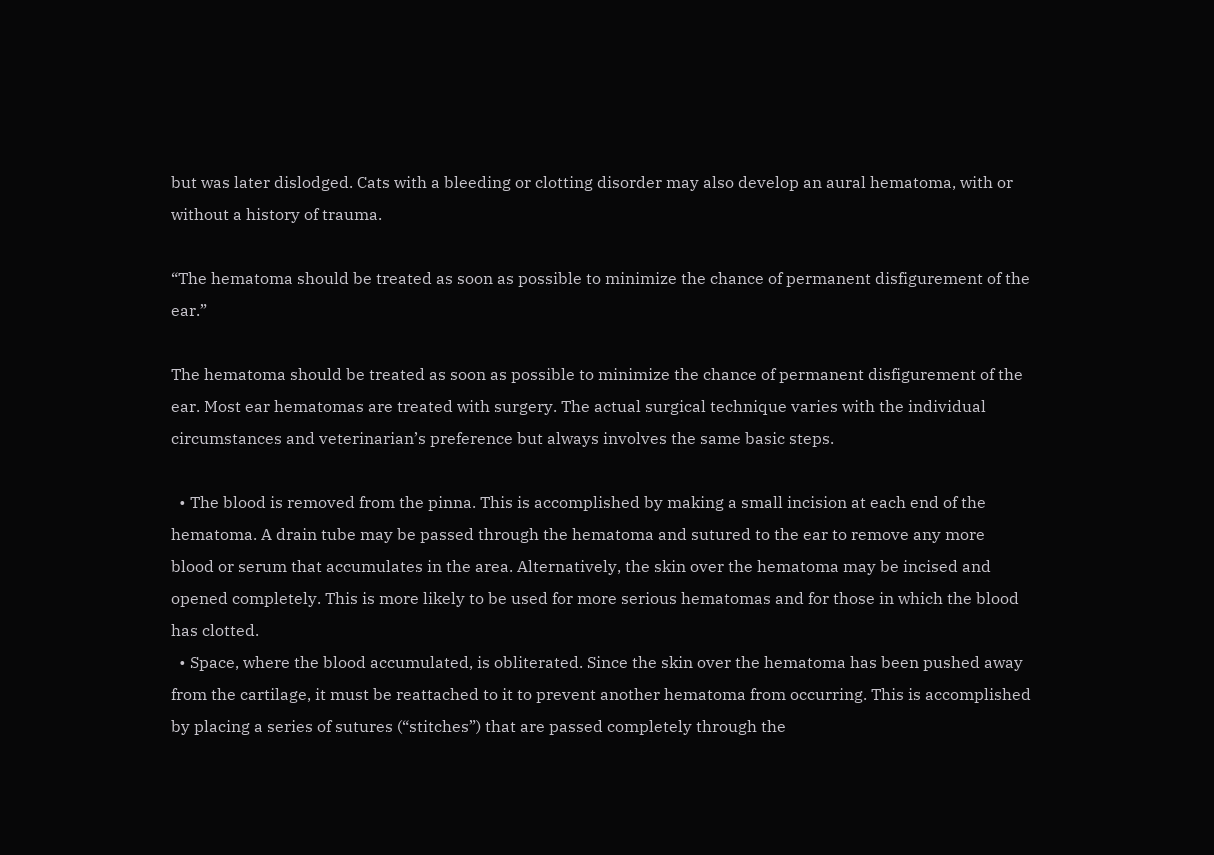but was later dislodged. Cats with a bleeding or clotting disorder may also develop an aural hematoma, with or without a history of trauma.

“The hematoma should be treated as soon as possible to minimize the chance of permanent disfigurement of the ear.”

The hematoma should be treated as soon as possible to minimize the chance of permanent disfigurement of the ear. Most ear hematomas are treated with surgery. The actual surgical technique varies with the individual circumstances and veterinarian’s preference but always involves the same basic steps.

  • The blood is removed from the pinna. This is accomplished by making a small incision at each end of the hematoma. A drain tube may be passed through the hematoma and sutured to the ear to remove any more blood or serum that accumulates in the area. Alternatively, the skin over the hematoma may be incised and opened completely. This is more likely to be used for more serious hematomas and for those in which the blood has clotted.
  • Space, where the blood accumulated, is obliterated. Since the skin over the hematoma has been pushed away from the cartilage, it must be reattached to it to prevent another hematoma from occurring. This is accomplished by placing a series of sutures (“stitches”) that are passed completely through the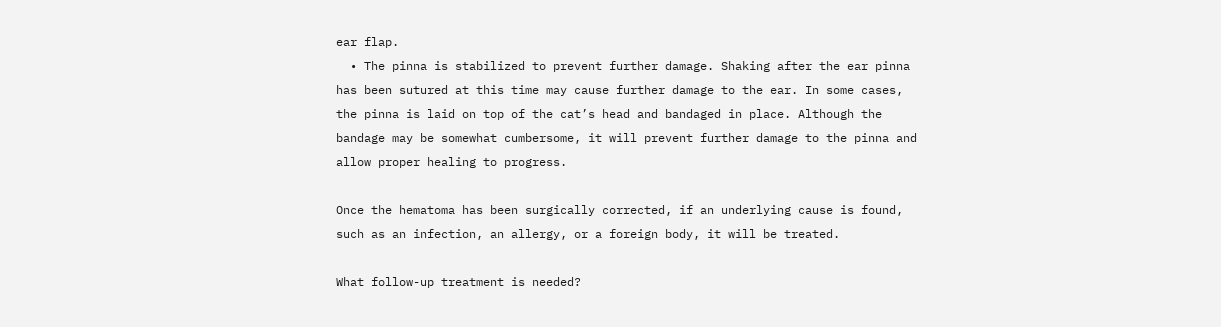ear flap.
  • The pinna is stabilized to prevent further damage. Shaking after the ear pinna has been sutured at this time may cause further damage to the ear. In some cases, the pinna is laid on top of the cat’s head and bandaged in place. Although the bandage may be somewhat cumbersome, it will prevent further damage to the pinna and allow proper healing to progress.

Once the hematoma has been surgically corrected, if an underlying cause is found, such as an infection, an allergy, or a foreign body, it will be treated.

What follow-up treatment is needed?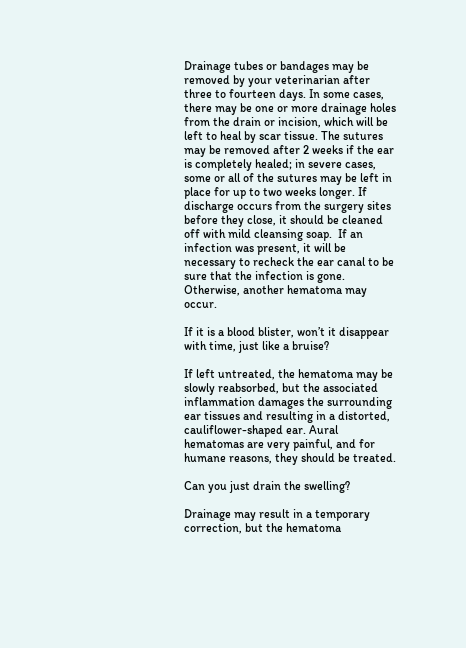Drainage tubes or bandages may be removed by your veterinarian after three to fourteen days. In some cases, there may be one or more drainage holes from the drain or incision, which will be left to heal by scar tissue. The sutures may be removed after 2 weeks if the ear is completely healed; in severe cases, some or all of the sutures may be left in place for up to two weeks longer. If discharge occurs from the surgery sites before they close, it should be cleaned off with mild cleansing soap.  If an infection was present, it will be necessary to recheck the ear canal to be sure that the infection is gone. Otherwise, another hematoma may occur.

If it is a blood blister, won’t it disappear with time, just like a bruise?

If left untreated, the hematoma may be slowly reabsorbed, but the associated inflammation damages the surrounding ear tissues and resulting in a distorted, cauliflower-shaped ear. Aural hematomas are very painful, and for humane reasons, they should be treated.

Can you just drain the swelling?

Drainage may result in a temporary correction, but the hematoma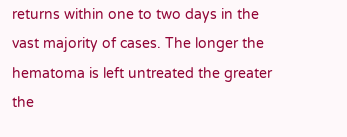returns within one to two days in the vast majority of cases. The longer the hematoma is left untreated the greater the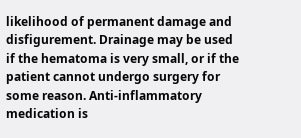likelihood of permanent damage and disfigurement. Drainage may be used if the hematoma is very small, or if the patient cannot undergo surgery for some reason. Anti-inflammatory medication is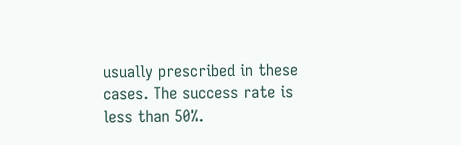usually prescribed in these cases. The success rate is less than 50%.